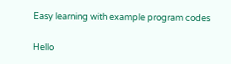Easy learning with example program codes

Hello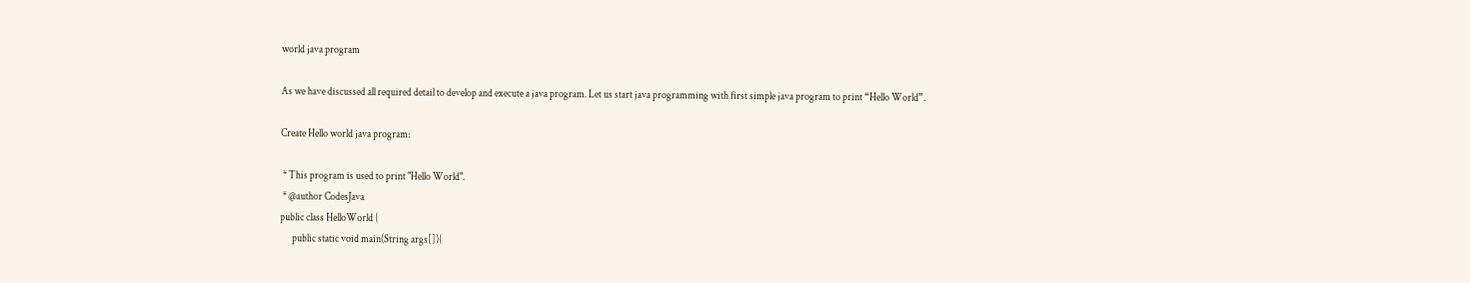world java program

As we have discussed all required detail to develop and execute a java program. Let us start java programming with first simple java program to print “Hello World”.

Create Hello world java program:

 * This program is used to print "Hello World".
 * @author CodesJava
public class HelloWorld {
      public static void main(String args[]){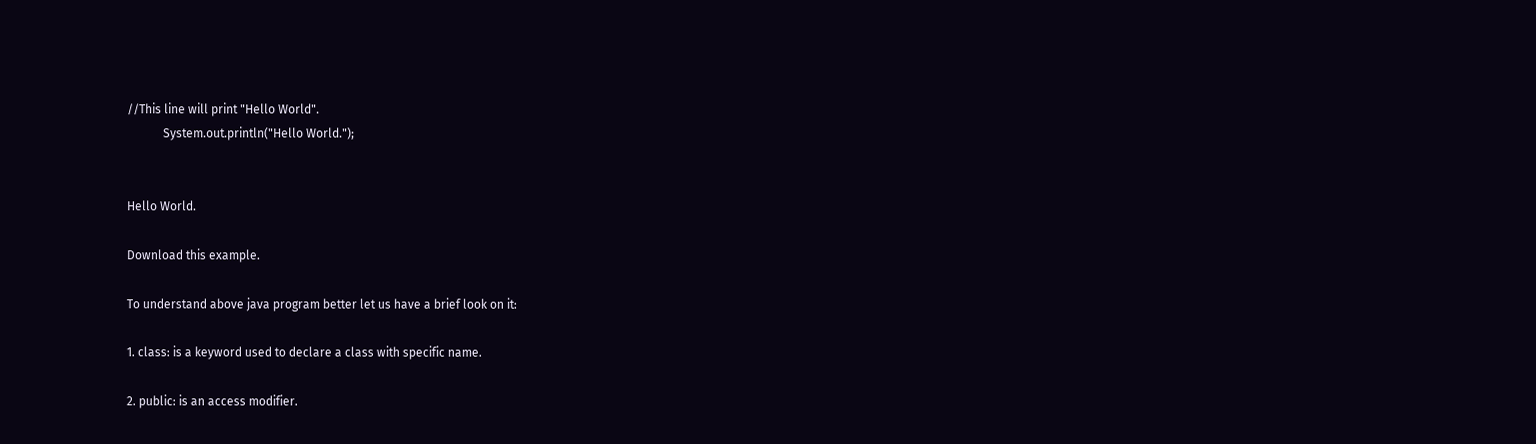//This line will print "Hello World".
            System.out.println("Hello World.");


Hello World.

Download this example.

To understand above java program better let us have a brief look on it:

1. class: is a keyword used to declare a class with specific name.

2. public: is an access modifier.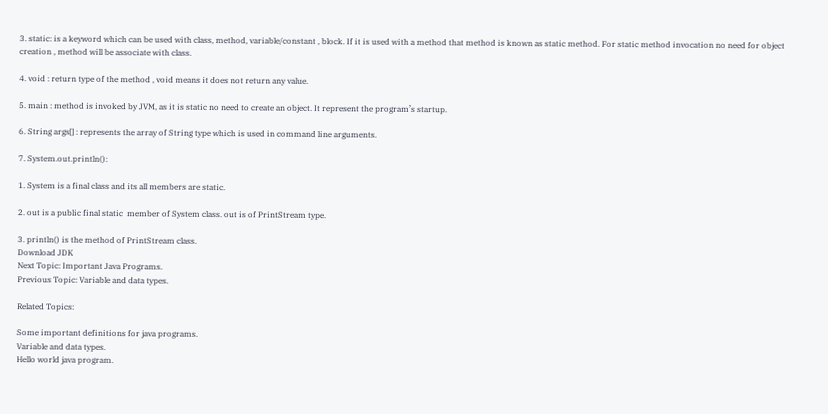3. static: is a keyword which can be used with class, method, variable/constant , block. If it is used with a method that method is known as static method. For static method invocation no need for object creation , method will be associate with class.

4. void : return type of the method , void means it does not return any value.

5. main : method is invoked by JVM, as it is static no need to create an object. It represent the program’s startup.

6. String args[] : represents the array of String type which is used in command line arguments.

7. System.out.println():

1. System is a final class and its all members are static.

2. out is a public final static  member of System class. out is of PrintStream type.

3. println() is the method of PrintStream class.
Download JDK
Next Topic: Important Java Programs.
Previous Topic: Variable and data types.

Related Topics:

Some important definitions for java programs.
Variable and data types.
Hello world java program.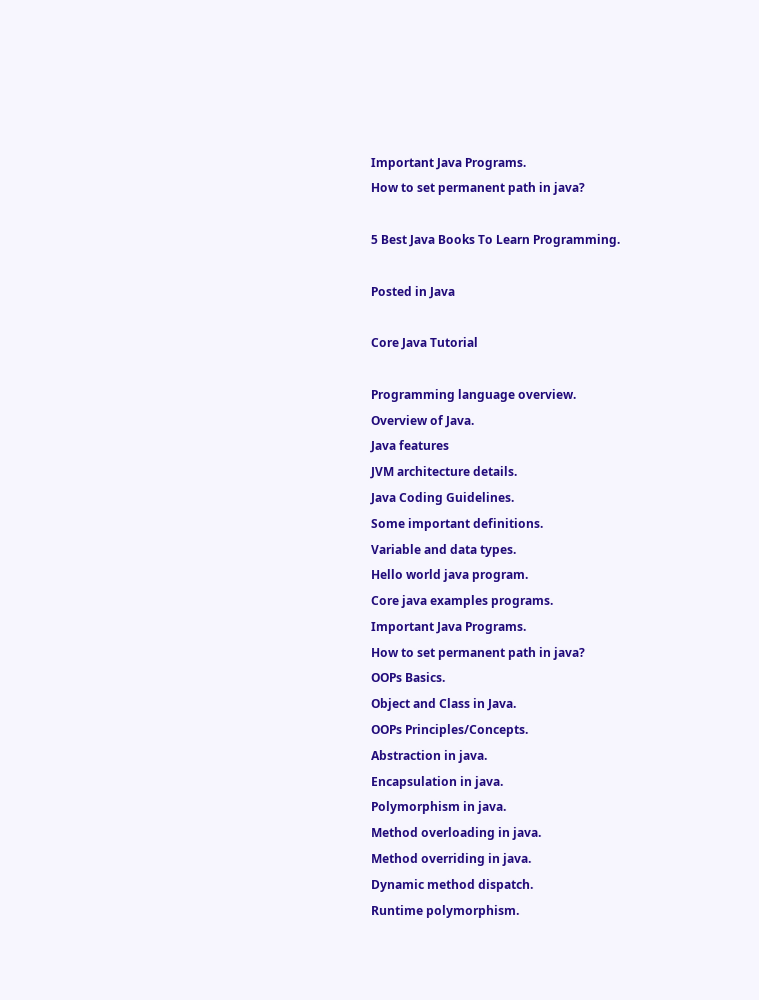Important Java Programs.
How to set permanent path in java?

5 Best Java Books To Learn Programming.

Posted in Java

Core Java Tutorial

Programming language overview.
Overview of Java.
Java features
JVM architecture details.
Java Coding Guidelines.
Some important definitions.
Variable and data types.
Hello world java program.
Core java examples programs.
Important Java Programs.
How to set permanent path in java?
OOPs Basics.
Object and Class in Java.
OOPs Principles/Concepts.
Abstraction in java.
Encapsulation in java.
Polymorphism in java.
Method overloading in java.
Method overriding in java.
Dynamic method dispatch.
Runtime polymorphism.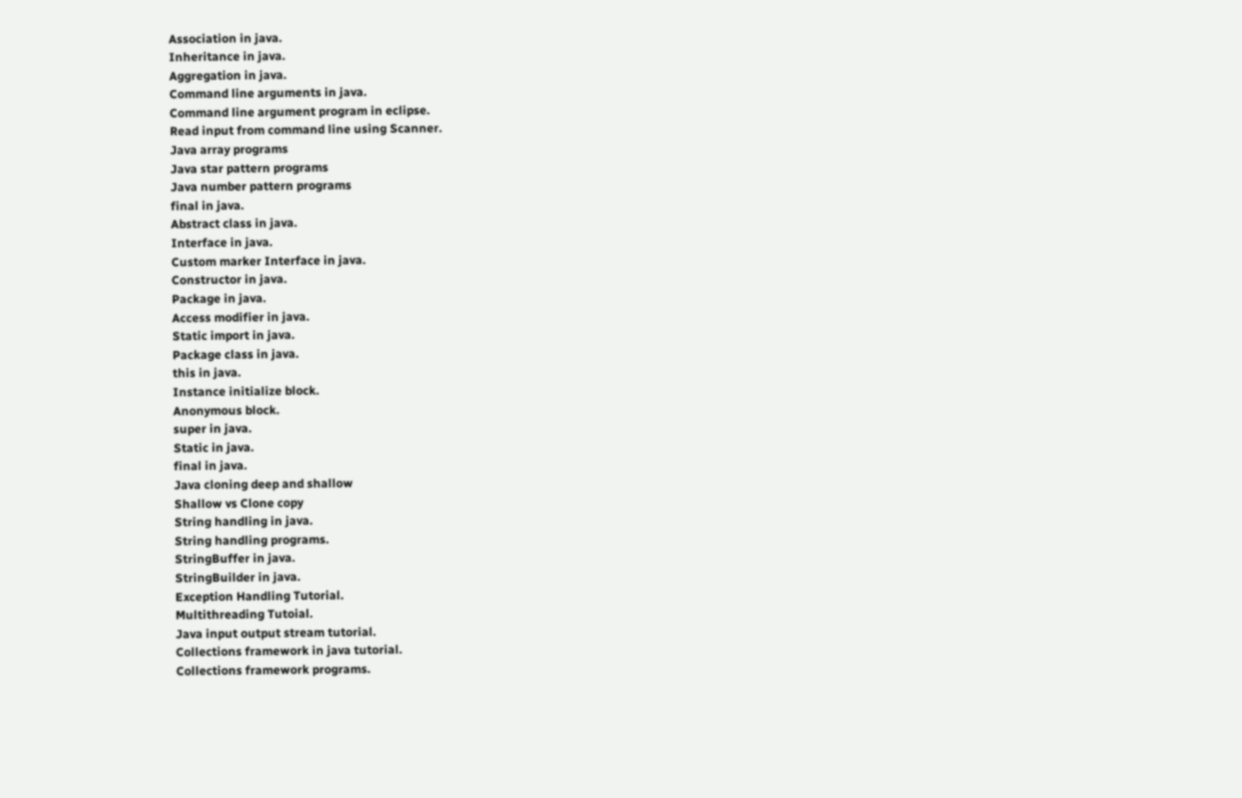Association in java.
Inheritance in java.
Aggregation in java.
Command line arguments in java.
Command line argument program in eclipse.
Read input from command line using Scanner.
Java array programs
Java star pattern programs
Java number pattern programs
final in java.
Abstract class in java.
Interface in java.
Custom marker Interface in java.
Constructor in java.
Package in java.
Access modifier in java.
Static import in java.
Package class in java.
this in java.
Instance initialize block.
Anonymous block.
super in java.
Static in java.
final in java.
Java cloning deep and shallow
Shallow vs Clone copy
String handling in java.
String handling programs.
StringBuffer in java.
StringBuilder in java.
Exception Handling Tutorial.
Multithreading Tutoial.
Java input output stream tutorial.
Collections framework in java tutorial.
Collections framework programs.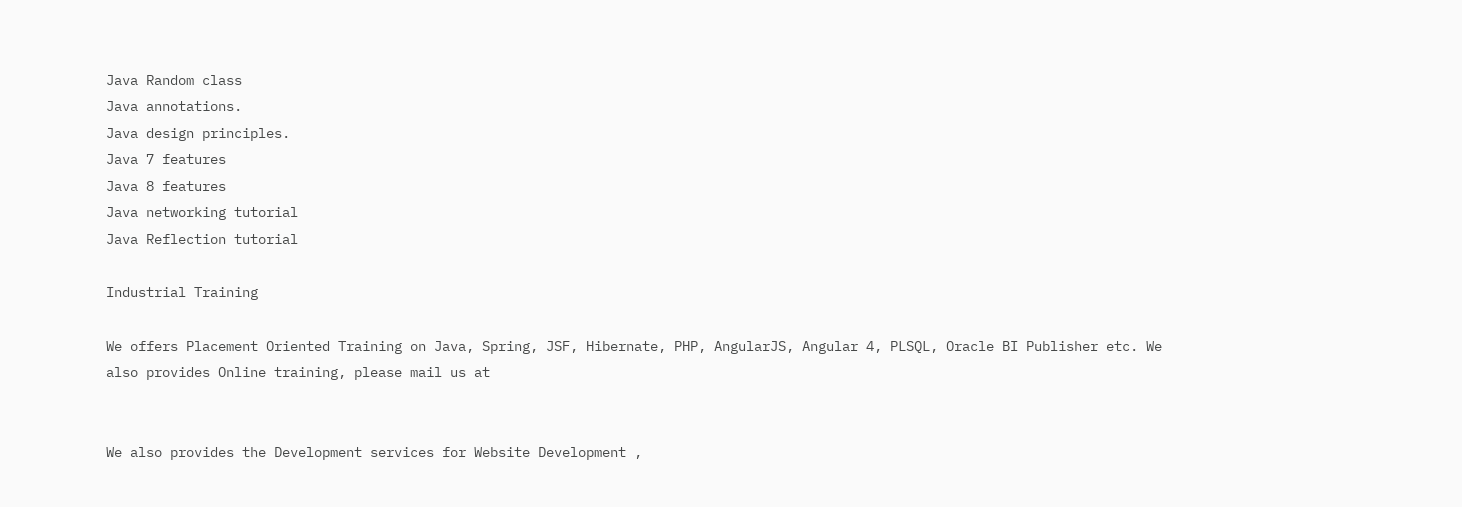Java Random class
Java annotations.
Java design principles.
Java 7 features
Java 8 features
Java networking tutorial
Java Reflection tutorial

Industrial Training

We offers Placement Oriented Training on Java, Spring, JSF, Hibernate, PHP, AngularJS, Angular 4, PLSQL, Oracle BI Publisher etc. We also provides Online training, please mail us at


We also provides the Development services for Website Development ,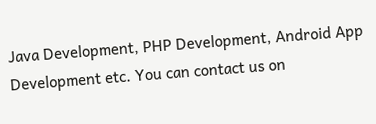Java Development, PHP Development, Android App Development etc. You can contact us on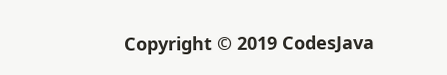Copyright © 2019 CodesJava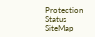Protection Status SiteMap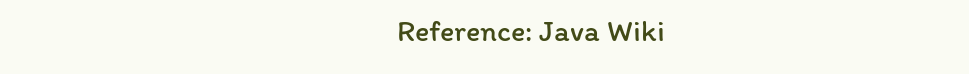Reference: Java Wiki